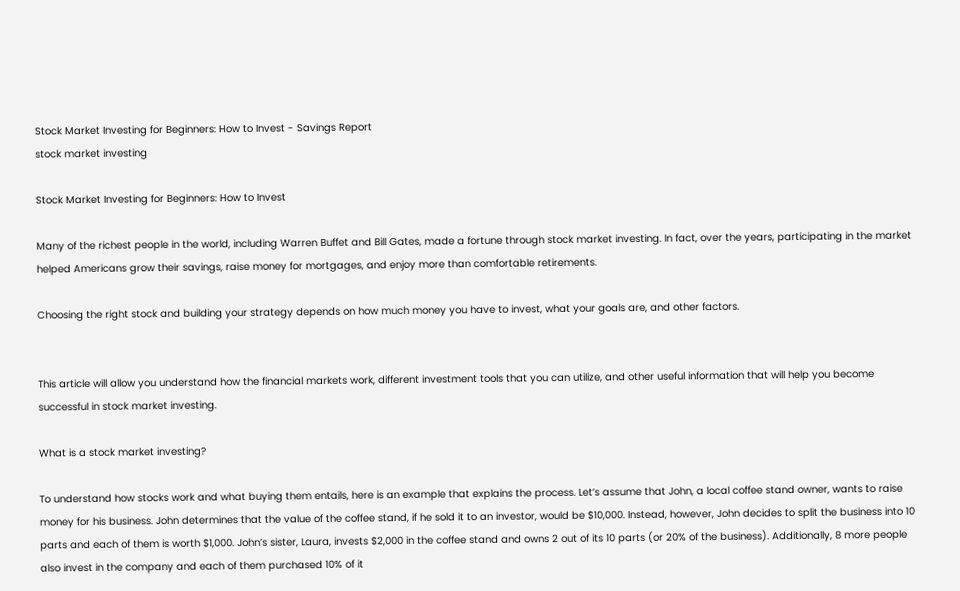Stock Market Investing for Beginners: How to Invest - Savings Report
stock market investing

Stock Market Investing for Beginners: How to Invest

Many of the richest people in the world, including Warren Buffet and Bill Gates, made a fortune through stock market investing. In fact, over the years, participating in the market helped Americans grow their savings, raise money for mortgages, and enjoy more than comfortable retirements.

Choosing the right stock and building your strategy depends on how much money you have to invest, what your goals are, and other factors.


This article will allow you understand how the financial markets work, different investment tools that you can utilize, and other useful information that will help you become successful in stock market investing.

What is a stock market investing?

To understand how stocks work and what buying them entails, here is an example that explains the process. Let’s assume that John, a local coffee stand owner, wants to raise money for his business. John determines that the value of the coffee stand, if he sold it to an investor, would be $10,000. Instead, however, John decides to split the business into 10 parts and each of them is worth $1,000. John’s sister, Laura, invests $2,000 in the coffee stand and owns 2 out of its 10 parts (or 20% of the business). Additionally, 8 more people also invest in the company and each of them purchased 10% of it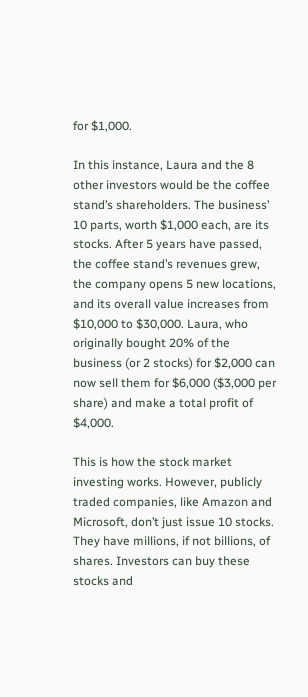for $1,000.

In this instance, Laura and the 8 other investors would be the coffee stand’s shareholders. The business’ 10 parts, worth $1,000 each, are its stocks. After 5 years have passed, the coffee stand’s revenues grew, the company opens 5 new locations, and its overall value increases from $10,000 to $30,000. Laura, who originally bought 20% of the business (or 2 stocks) for $2,000 can now sell them for $6,000 ($3,000 per share) and make a total profit of $4,000.

This is how the stock market investing works. However, publicly traded companies, like Amazon and Microsoft, don’t just issue 10 stocks. They have millions, if not billions, of shares. Investors can buy these stocks and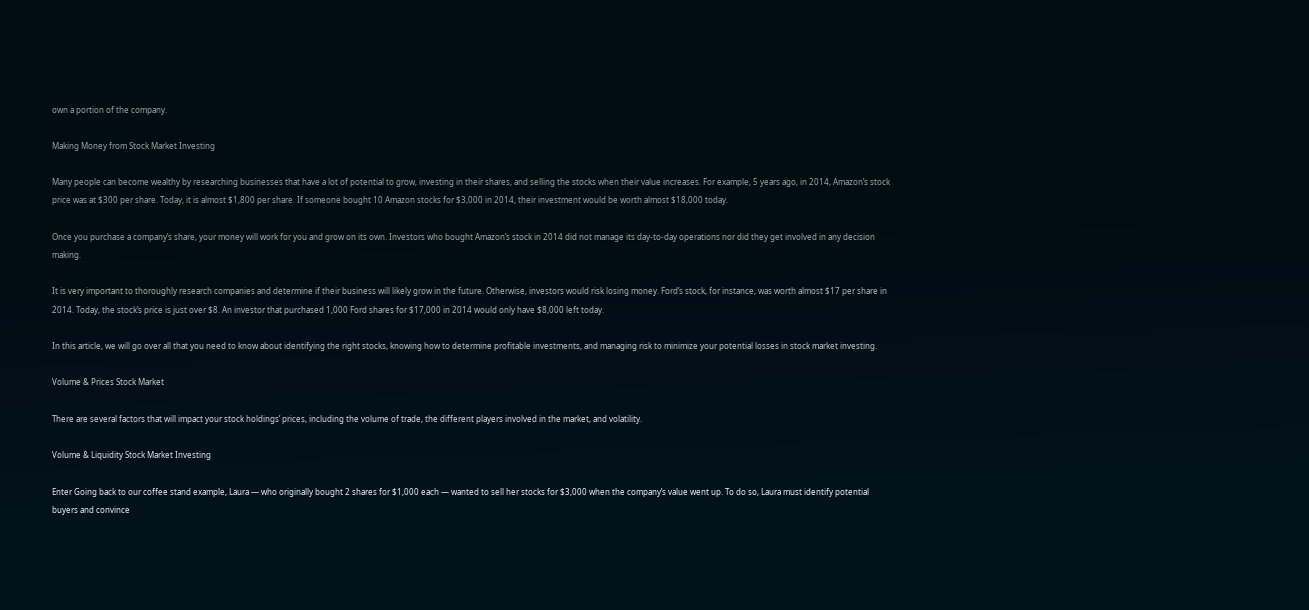own a portion of the company.

Making Money from Stock Market Investing

Many people can become wealthy by researching businesses that have a lot of potential to grow, investing in their shares, and selling the stocks when their value increases. For example, 5 years ago, in 2014, Amazon’s stock price was at $300 per share. Today, it is almost $1,800 per share. If someone bought 10 Amazon stocks for $3,000 in 2014, their investment would be worth almost $18,000 today.

Once you purchase a company’s share, your money will work for you and grow on its own. Investors who bought Amazon’s stock in 2014 did not manage its day-to-day operations nor did they get involved in any decision making.

It is very important to thoroughly research companies and determine if their business will likely grow in the future. Otherwise, investors would risk losing money. Ford’s stock, for instance, was worth almost $17 per share in 2014. Today, the stock’s price is just over $8. An investor that purchased 1,000 Ford shares for $17,000 in 2014 would only have $8,000 left today.

In this article, we will go over all that you need to know about identifying the right stocks, knowing how to determine profitable investments, and managing risk to minimize your potential losses in stock market investing.

Volume & Prices Stock Market

There are several factors that will impact your stock holdings’ prices, including the volume of trade, the different players involved in the market, and volatility.

Volume & Liquidity Stock Market Investing

Enter Going back to our coffee stand example, Laura — who originally bought 2 shares for $1,000 each — wanted to sell her stocks for $3,000 when the company’s value went up. To do so, Laura must identify potential buyers and convince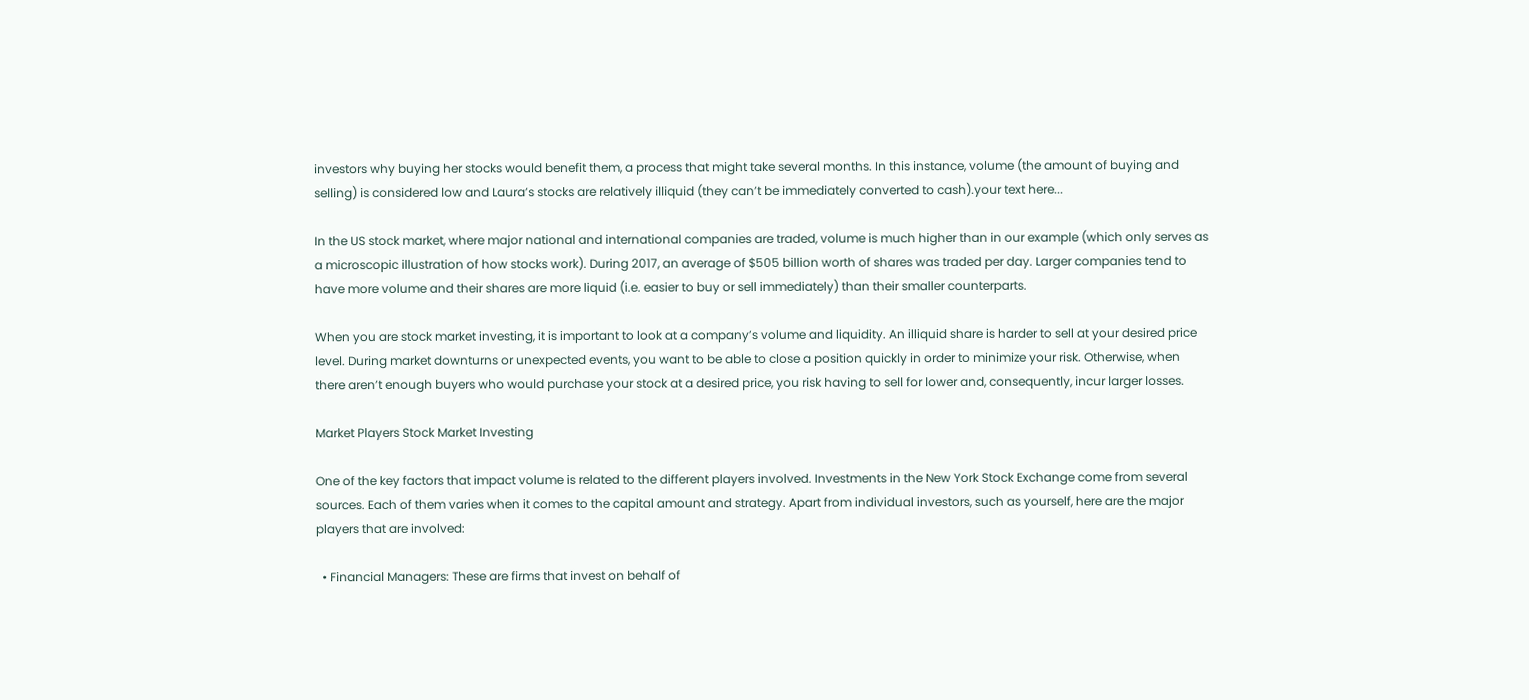investors why buying her stocks would benefit them, a process that might take several months. In this instance, volume (the amount of buying and selling) is considered low and Laura’s stocks are relatively illiquid (they can’t be immediately converted to cash).your text here...

In the US stock market, where major national and international companies are traded, volume is much higher than in our example (which only serves as a microscopic illustration of how stocks work). During 2017, an average of $505 billion worth of shares was traded per day. Larger companies tend to have more volume and their shares are more liquid (i.e. easier to buy or sell immediately) than their smaller counterparts.

When you are stock market investing, it is important to look at a company’s volume and liquidity. An illiquid share is harder to sell at your desired price level. During market downturns or unexpected events, you want to be able to close a position quickly in order to minimize your risk. Otherwise, when there aren’t enough buyers who would purchase your stock at a desired price, you risk having to sell for lower and, consequently, incur larger losses.

Market Players Stock Market Investing

One of the key factors that impact volume is related to the different players involved. Investments in the New York Stock Exchange come from several sources. Each of them varies when it comes to the capital amount and strategy. Apart from individual investors, such as yourself, here are the major players that are involved:

  • Financial Managers: These are firms that invest on behalf of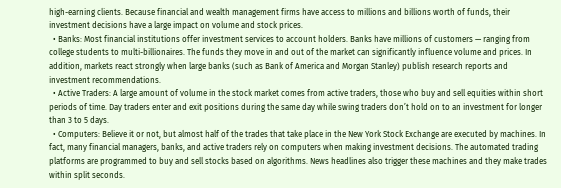high-earning clients. Because financial and wealth management firms have access to millions and billions worth of funds, their investment decisions have a large impact on volume and stock prices.
  • Banks: Most financial institutions offer investment services to account holders. Banks have millions of customers — ranging from college students to multi-billionaires. The funds they move in and out of the market can significantly influence volume and prices. In addition, markets react strongly when large banks (such as Bank of America and Morgan Stanley) publish research reports and investment recommendations.
  • Active Traders: A large amount of volume in the stock market comes from active traders, those who buy and sell equities within short periods of time. Day traders enter and exit positions during the same day while swing traders don’t hold on to an investment for longer than 3 to 5 days.
  • Computers: Believe it or not, but almost half of the trades that take place in the New York Stock Exchange are executed by machines. In fact, many financial managers, banks, and active traders rely on computers when making investment decisions. The automated trading platforms are programmed to buy and sell stocks based on algorithms. News headlines also trigger these machines and they make trades within split seconds.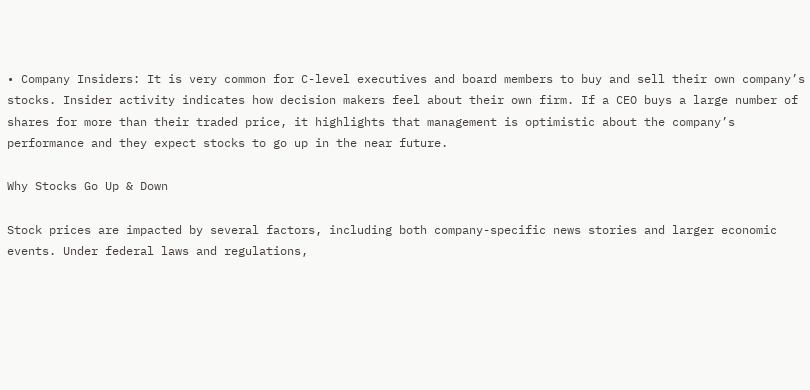• Company Insiders: It is very common for C-level executives and board members to buy and sell their own company’s stocks. Insider activity indicates how decision makers feel about their own firm. If a CEO buys a large number of shares for more than their traded price, it highlights that management is optimistic about the company’s performance and they expect stocks to go up in the near future.

Why Stocks Go Up & Down

Stock prices are impacted by several factors, including both company-specific news stories and larger economic events. Under federal laws and regulations,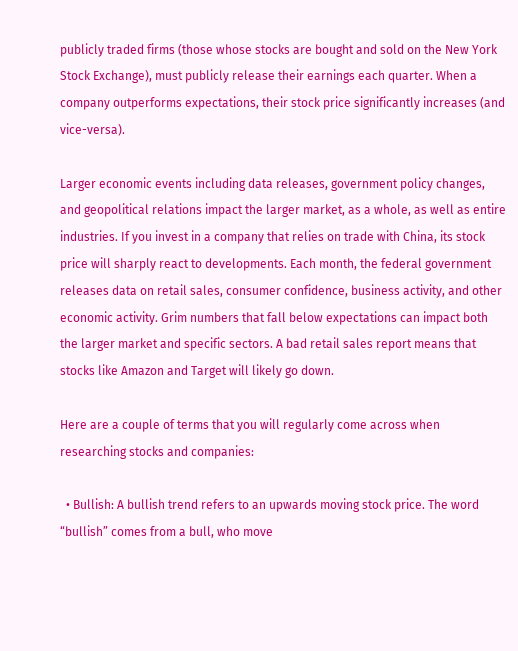publicly traded firms (those whose stocks are bought and sold on the New York Stock Exchange), must publicly release their earnings each quarter. When a company outperforms expectations, their stock price significantly increases (and vice-versa).

Larger economic events including data releases, government policy changes, and geopolitical relations impact the larger market, as a whole, as well as entire industries. If you invest in a company that relies on trade with China, its stock price will sharply react to developments. Each month, the federal government releases data on retail sales, consumer confidence, business activity, and other economic activity. Grim numbers that fall below expectations can impact both the larger market and specific sectors. A bad retail sales report means that stocks like Amazon and Target will likely go down.

Here are a couple of terms that you will regularly come across when researching stocks and companies:

  • Bullish: A bullish trend refers to an upwards moving stock price. The word “bullish” comes from a bull, who move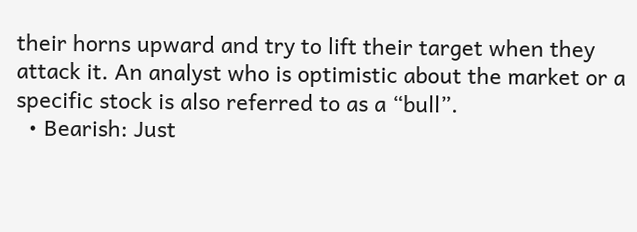their horns upward and try to lift their target when they attack it. An analyst who is optimistic about the market or a specific stock is also referred to as a “bull”.
  • Bearish: Just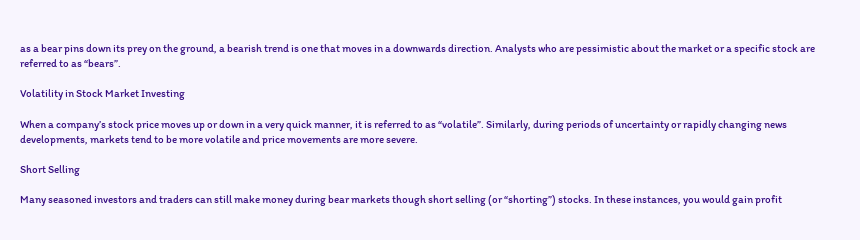as a bear pins down its prey on the ground, a bearish trend is one that moves in a downwards direction. Analysts who are pessimistic about the market or a specific stock are referred to as “bears”.

Volatility in Stock Market Investing

When a company’s stock price moves up or down in a very quick manner, it is referred to as “volatile”. Similarly, during periods of uncertainty or rapidly changing news developments, markets tend to be more volatile and price movements are more severe.

Short Selling

Many seasoned investors and traders can still make money during bear markets though short selling (or “shorting”) stocks. In these instances, you would gain profit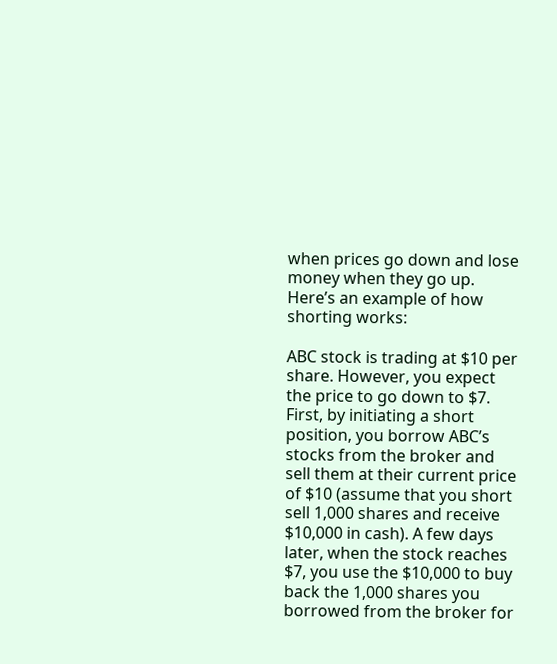when prices go down and lose money when they go up. Here’s an example of how shorting works:

ABC stock is trading at $10 per share. However, you expect the price to go down to $7. First, by initiating a short position, you borrow ABC’s stocks from the broker and sell them at their current price of $10 (assume that you short sell 1,000 shares and receive $10,000 in cash). A few days later, when the stock reaches $7, you use the $10,000 to buy back the 1,000 shares you borrowed from the broker for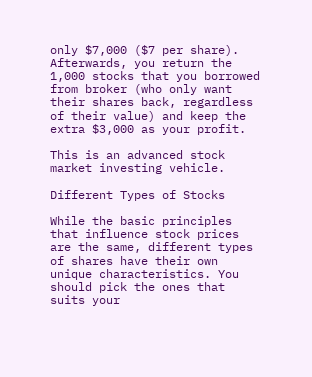only $7,000 ($7 per share). Afterwards, you return the 1,000 stocks that you borrowed from broker (who only want their shares back, regardless of their value) and keep the extra $3,000 as your profit.

This is an advanced stock market investing vehicle.

Different Types of Stocks

While the basic principles that influence stock prices are the same, different types of shares have their own unique characteristics. You should pick the ones that suits your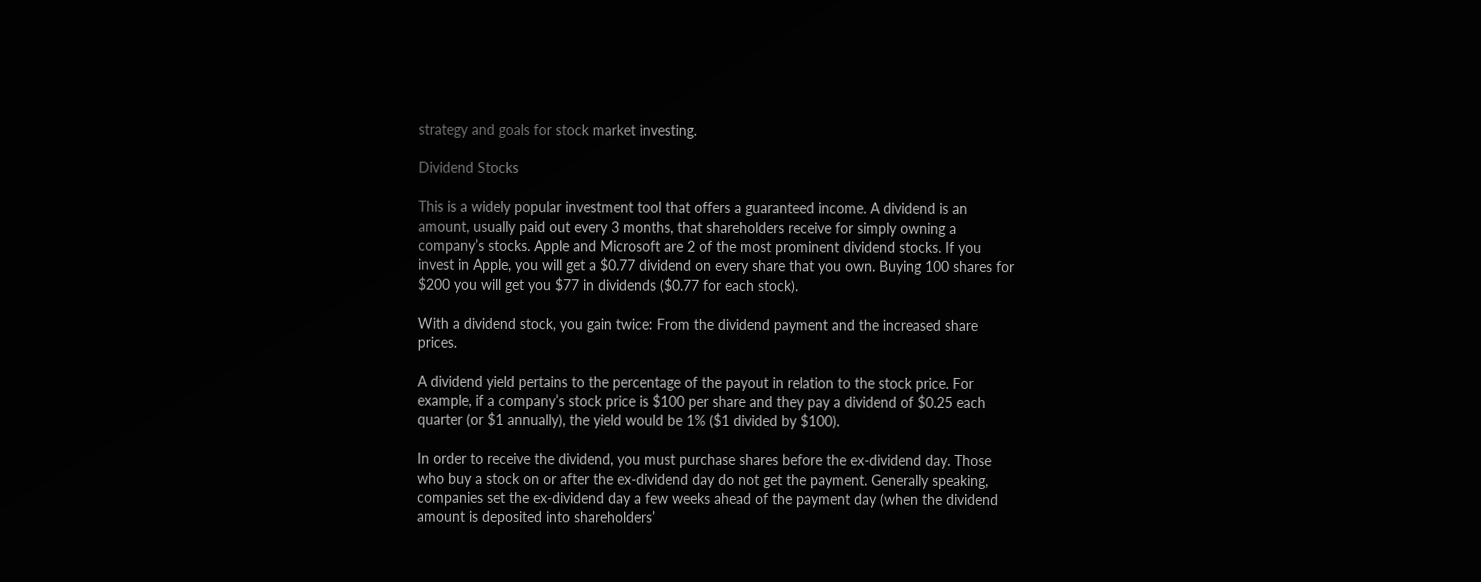strategy and goals for stock market investing.

Dividend Stocks

This is a widely popular investment tool that offers a guaranteed income. A dividend is an amount, usually paid out every 3 months, that shareholders receive for simply owning a company’s stocks. Apple and Microsoft are 2 of the most prominent dividend stocks. If you invest in Apple, you will get a $0.77 dividend on every share that you own. Buying 100 shares for $200 you will get you $77 in dividends ($0.77 for each stock).

With a dividend stock, you gain twice: From the dividend payment and the increased share prices.

A dividend yield pertains to the percentage of the payout in relation to the stock price. For example, if a company’s stock price is $100 per share and they pay a dividend of $0.25 each quarter (or $1 annually), the yield would be 1% ($1 divided by $100).

In order to receive the dividend, you must purchase shares before the ex-dividend day. Those who buy a stock on or after the ex-dividend day do not get the payment. Generally speaking, companies set the ex-dividend day a few weeks ahead of the payment day (when the dividend amount is deposited into shareholders’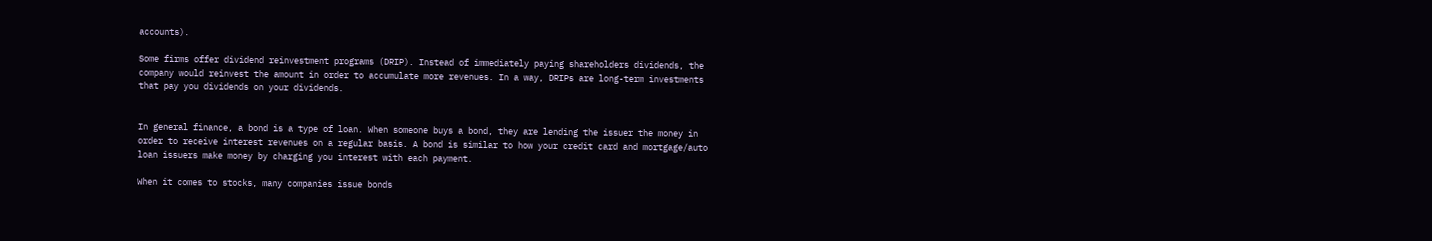accounts).

Some firms offer dividend reinvestment programs (DRIP). Instead of immediately paying shareholders dividends, the company would reinvest the amount in order to accumulate more revenues. In a way, DRIPs are long-term investments that pay you dividends on your dividends.


In general finance, a bond is a type of loan. When someone buys a bond, they are lending the issuer the money in order to receive interest revenues on a regular basis. A bond is similar to how your credit card and mortgage/auto loan issuers make money by charging you interest with each payment.

When it comes to stocks, many companies issue bonds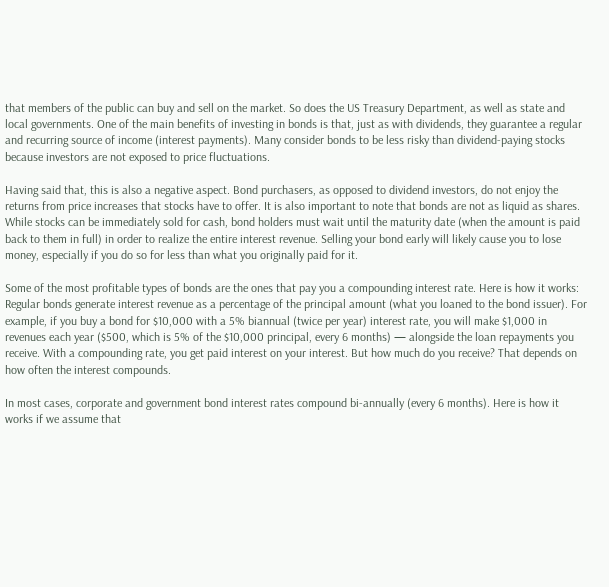that members of the public can buy and sell on the market. So does the US Treasury Department, as well as state and local governments. One of the main benefits of investing in bonds is that, just as with dividends, they guarantee a regular and recurring source of income (interest payments). Many consider bonds to be less risky than dividend-paying stocks because investors are not exposed to price fluctuations.

Having said that, this is also a negative aspect. Bond purchasers, as opposed to dividend investors, do not enjoy the returns from price increases that stocks have to offer. It is also important to note that bonds are not as liquid as shares. While stocks can be immediately sold for cash, bond holders must wait until the maturity date (when the amount is paid back to them in full) in order to realize the entire interest revenue. Selling your bond early will likely cause you to lose money, especially if you do so for less than what you originally paid for it.

Some of the most profitable types of bonds are the ones that pay you a compounding interest rate. Here is how it works: Regular bonds generate interest revenue as a percentage of the principal amount (what you loaned to the bond issuer). For example, if you buy a bond for $10,000 with a 5% biannual (twice per year) interest rate, you will make $1,000 in revenues each year ($500, which is 5% of the $10,000 principal, every 6 months) — alongside the loan repayments you receive. With a compounding rate, you get paid interest on your interest. But how much do you receive? That depends on how often the interest compounds.

In most cases, corporate and government bond interest rates compound bi-annually (every 6 months). Here is how it works if we assume that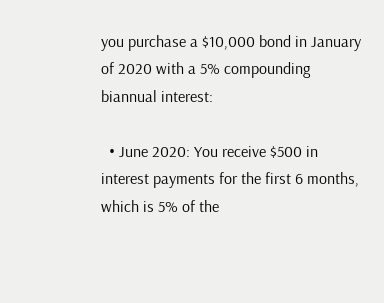you purchase a $10,000 bond in January of 2020 with a 5% compounding biannual interest:

  • June 2020: You receive $500 in interest payments for the first 6 months, which is 5% of the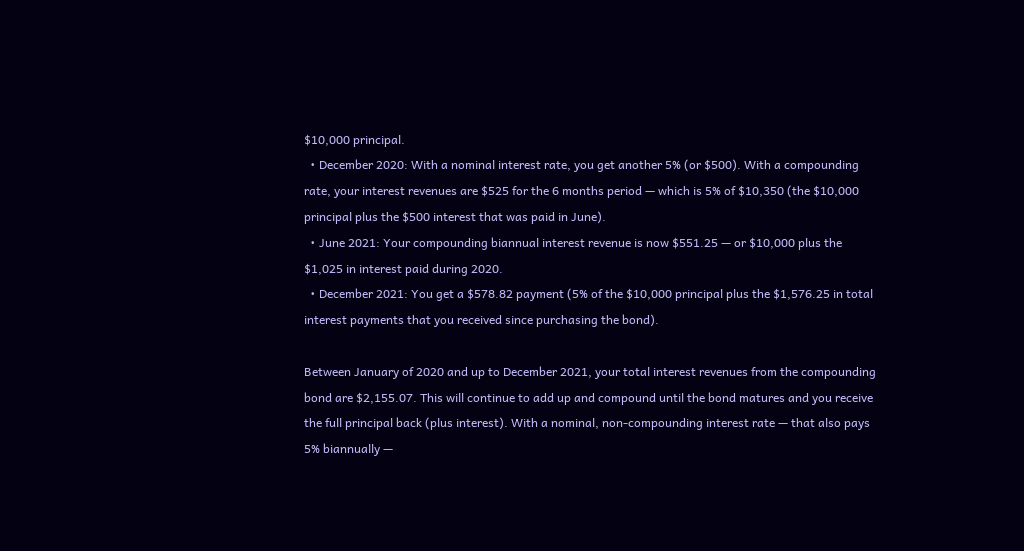$10,000 principal.
  • December 2020: With a nominal interest rate, you get another 5% (or $500). With a compounding rate, your interest revenues are $525 for the 6 months period — which is 5% of $10,350 (the $10,000 principal plus the $500 interest that was paid in June).
  • June 2021: Your compounding biannual interest revenue is now $551.25 — or $10,000 plus the $1,025 in interest paid during 2020.
  • December 2021: You get a $578.82 payment (5% of the $10,000 principal plus the $1,576.25 in total interest payments that you received since purchasing the bond).

Between January of 2020 and up to December 2021, your total interest revenues from the compounding bond are $2,155.07. This will continue to add up and compound until the bond matures and you receive the full principal back (plus interest). With a nominal, non-compounding interest rate — that also pays 5% biannually —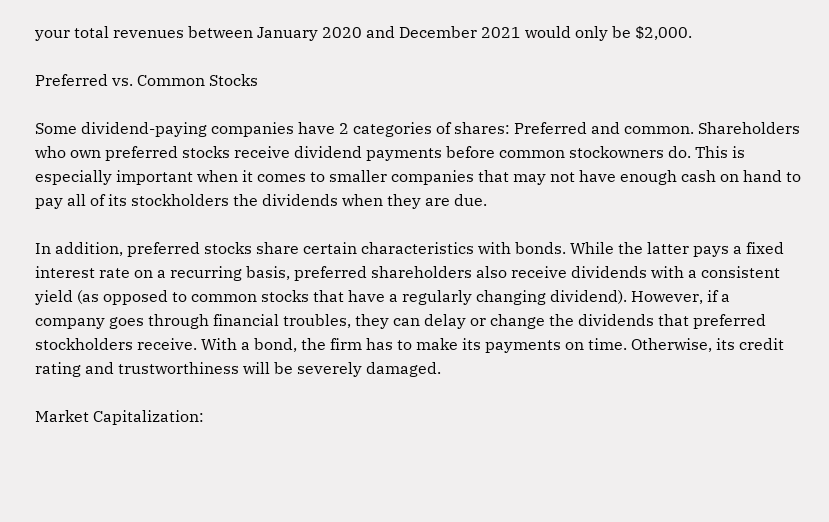your total revenues between January 2020 and December 2021 would only be $2,000.

Preferred vs. Common Stocks

Some dividend-paying companies have 2 categories of shares: Preferred and common. Shareholders who own preferred stocks receive dividend payments before common stockowners do. This is especially important when it comes to smaller companies that may not have enough cash on hand to pay all of its stockholders the dividends when they are due.

In addition, preferred stocks share certain characteristics with bonds. While the latter pays a fixed interest rate on a recurring basis, preferred shareholders also receive dividends with a consistent yield (as opposed to common stocks that have a regularly changing dividend). However, if a company goes through financial troubles, they can delay or change the dividends that preferred stockholders receive. With a bond, the firm has to make its payments on time. Otherwise, its credit rating and trustworthiness will be severely damaged.

Market Capitalization: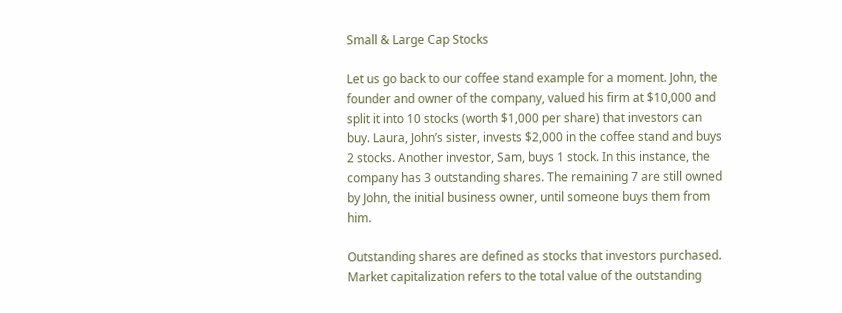Small & Large Cap Stocks

Let us go back to our coffee stand example for a moment. John, the founder and owner of the company, valued his firm at $10,000 and split it into 10 stocks (worth $1,000 per share) that investors can buy. Laura, John’s sister, invests $2,000 in the coffee stand and buys 2 stocks. Another investor, Sam, buys 1 stock. In this instance, the company has 3 outstanding shares. The remaining 7 are still owned by John, the initial business owner, until someone buys them from him.

Outstanding shares are defined as stocks that investors purchased. Market capitalization refers to the total value of the outstanding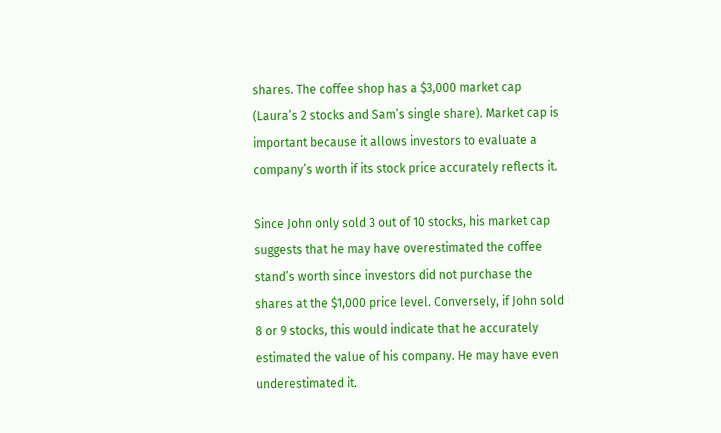shares. The coffee shop has a $3,000 market cap (Laura’s 2 stocks and Sam’s single share). Market cap is important because it allows investors to evaluate a company’s worth if its stock price accurately reflects it.

Since John only sold 3 out of 10 stocks, his market cap suggests that he may have overestimated the coffee stand’s worth since investors did not purchase the shares at the $1,000 price level. Conversely, if John sold 8 or 9 stocks, this would indicate that he accurately estimated the value of his company. He may have even underestimated it.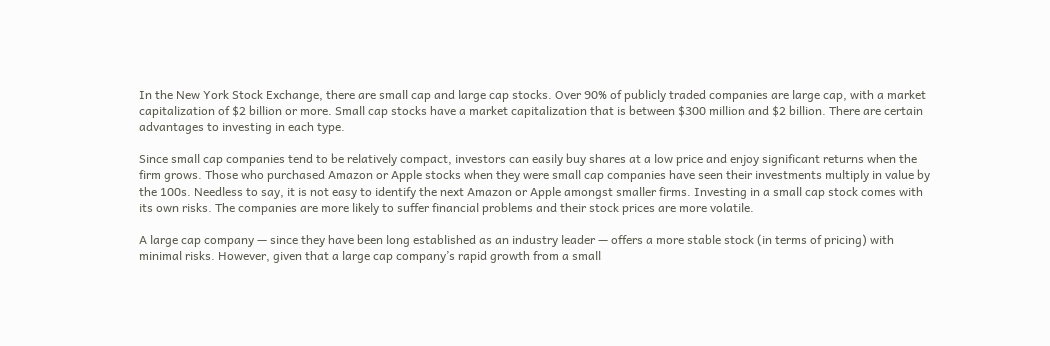In the New York Stock Exchange, there are small cap and large cap stocks. Over 90% of publicly traded companies are large cap, with a market capitalization of $2 billion or more. Small cap stocks have a market capitalization that is between $300 million and $2 billion. There are certain advantages to investing in each type.

Since small cap companies tend to be relatively compact, investors can easily buy shares at a low price and enjoy significant returns when the firm grows. Those who purchased Amazon or Apple stocks when they were small cap companies have seen their investments multiply in value by the 100s. Needless to say, it is not easy to identify the next Amazon or Apple amongst smaller firms. Investing in a small cap stock comes with its own risks. The companies are more likely to suffer financial problems and their stock prices are more volatile.

A large cap company — since they have been long established as an industry leader — offers a more stable stock (in terms of pricing) with minimal risks. However, given that a large cap company’s rapid growth from a small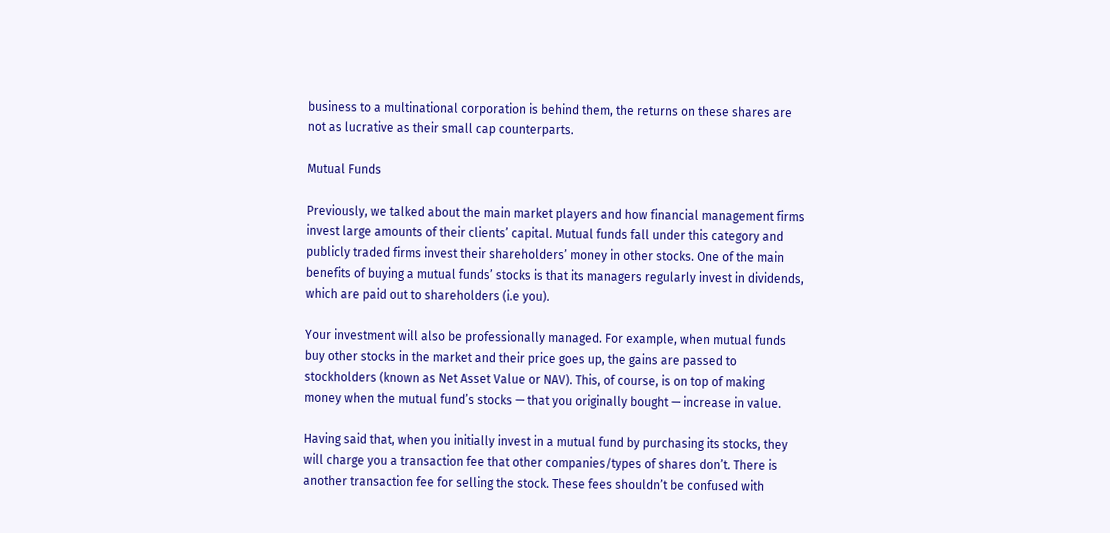business to a multinational corporation is behind them, the returns on these shares are not as lucrative as their small cap counterparts.

Mutual Funds

Previously, we talked about the main market players and how financial management firms invest large amounts of their clients’ capital. Mutual funds fall under this category and publicly traded firms invest their shareholders’ money in other stocks. One of the main benefits of buying a mutual funds’ stocks is that its managers regularly invest in dividends, which are paid out to shareholders (i.e you).

Your investment will also be professionally managed. For example, when mutual funds buy other stocks in the market and their price goes up, the gains are passed to stockholders (known as Net Asset Value or NAV). This, of course, is on top of making money when the mutual fund’s stocks — that you originally bought — increase in value.

Having said that, when you initially invest in a mutual fund by purchasing its stocks, they will charge you a transaction fee that other companies/types of shares don’t. There is another transaction fee for selling the stock. These fees shouldn’t be confused with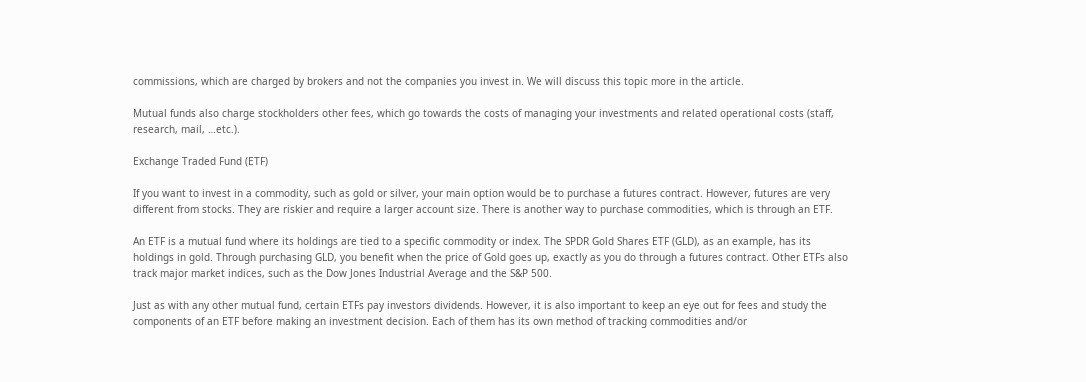commissions, which are charged by brokers and not the companies you invest in. We will discuss this topic more in the article.

Mutual funds also charge stockholders other fees, which go towards the costs of managing your investments and related operational costs (staff, research, mail, …etc.).

Exchange Traded Fund (ETF)

If you want to invest in a commodity, such as gold or silver, your main option would be to purchase a futures contract. However, futures are very different from stocks. They are riskier and require a larger account size. There is another way to purchase commodities, which is through an ETF.

An ETF is a mutual fund where its holdings are tied to a specific commodity or index. The SPDR Gold Shares ETF (GLD), as an example, has its holdings in gold. Through purchasing GLD, you benefit when the price of Gold goes up, exactly as you do through a futures contract. Other ETFs also track major market indices, such as the Dow Jones Industrial Average and the S&P 500.

Just as with any other mutual fund, certain ETFs pay investors dividends. However, it is also important to keep an eye out for fees and study the components of an ETF before making an investment decision. Each of them has its own method of tracking commodities and/or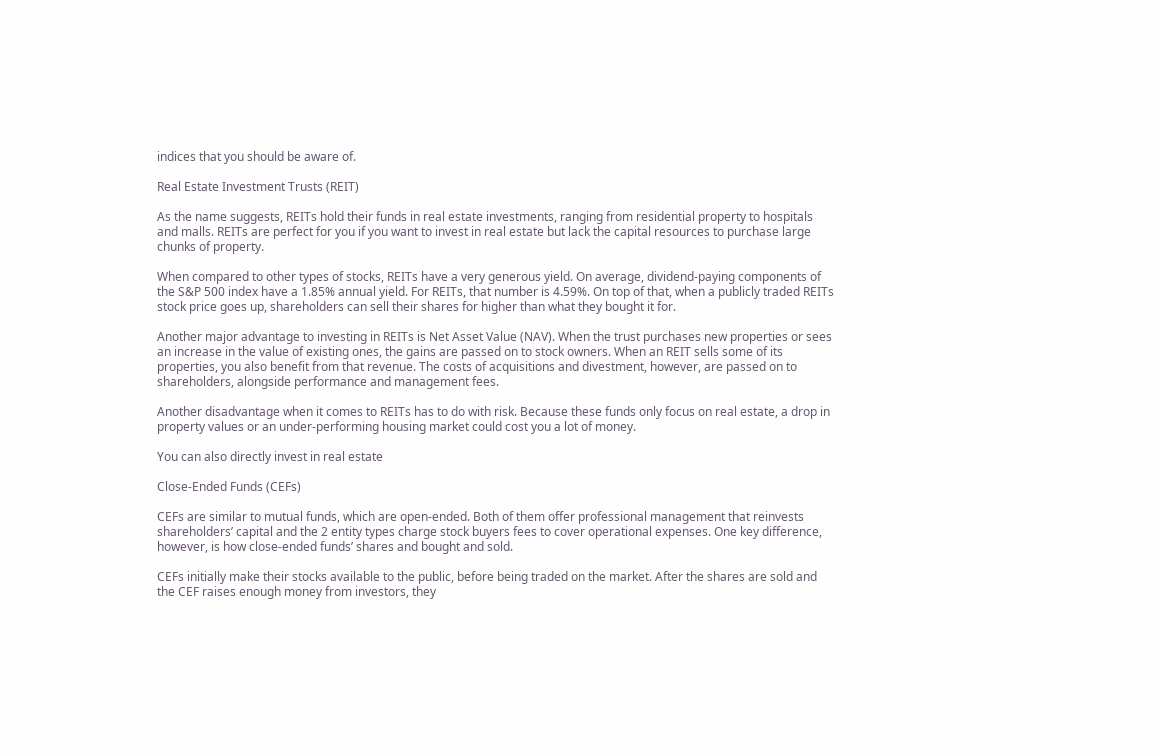indices that you should be aware of.

Real Estate Investment Trusts (REIT)

As the name suggests, REITs hold their funds in real estate investments, ranging from residential property to hospitals and malls. REITs are perfect for you if you want to invest in real estate but lack the capital resources to purchase large chunks of property.

When compared to other types of stocks, REITs have a very generous yield. On average, dividend-paying components of the S&P 500 index have a 1.85% annual yield. For REITs, that number is 4.59%. On top of that, when a publicly traded REITs stock price goes up, shareholders can sell their shares for higher than what they bought it for.

Another major advantage to investing in REITs is Net Asset Value (NAV). When the trust purchases new properties or sees an increase in the value of existing ones, the gains are passed on to stock owners. When an REIT sells some of its properties, you also benefit from that revenue. The costs of acquisitions and divestment, however, are passed on to shareholders, alongside performance and management fees.

Another disadvantage when it comes to REITs has to do with risk. Because these funds only focus on real estate, a drop in property values or an under-performing housing market could cost you a lot of money.

You can also directly invest in real estate

Close-Ended Funds (CEFs)

CEFs are similar to mutual funds, which are open-ended. Both of them offer professional management that reinvests shareholders’ capital and the 2 entity types charge stock buyers fees to cover operational expenses. One key difference, however, is how close-ended funds’ shares and bought and sold.

CEFs initially make their stocks available to the public, before being traded on the market. After the shares are sold and the CEF raises enough money from investors, they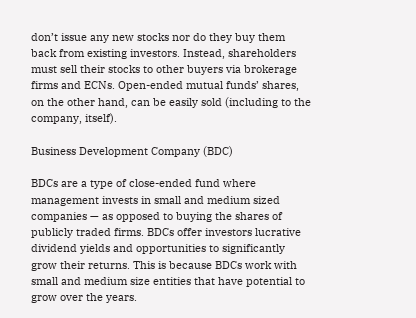don’t issue any new stocks nor do they buy them back from existing investors. Instead, shareholders must sell their stocks to other buyers via brokerage firms and ECNs. Open-ended mutual funds’ shares, on the other hand, can be easily sold (including to the company, itself).

Business Development Company (BDC)

BDCs are a type of close-ended fund where management invests in small and medium sized companies — as opposed to buying the shares of publicly traded firms. BDCs offer investors lucrative dividend yields and opportunities to significantly grow their returns. This is because BDCs work with small and medium size entities that have potential to grow over the years.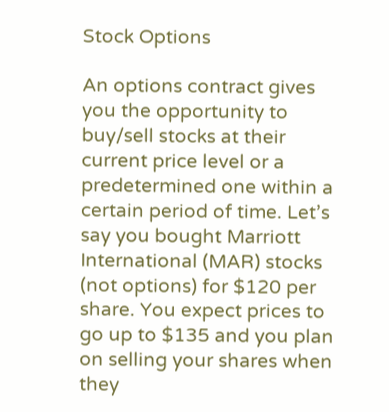Stock Options

An options contract gives you the opportunity to buy/sell stocks at their current price level or a predetermined one within a certain period of time. Let’s say you bought Marriott International (MAR) stocks (not options) for $120 per share. You expect prices to go up to $135 and you plan on selling your shares when they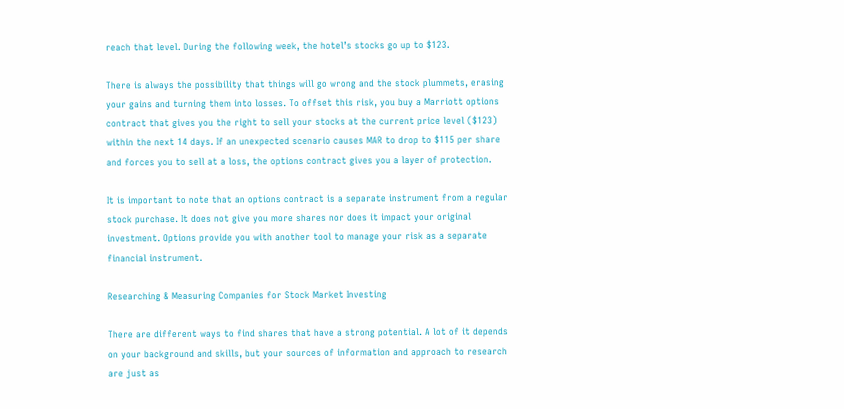reach that level. During the following week, the hotel’s stocks go up to $123.

There is always the possibility that things will go wrong and the stock plummets, erasing your gains and turning them into losses. To offset this risk, you buy a Marriott options contract that gives you the right to sell your stocks at the current price level ($123) within the next 14 days. If an unexpected scenario causes MAR to drop to $115 per share and forces you to sell at a loss, the options contract gives you a layer of protection.

It is important to note that an options contract is a separate instrument from a regular stock purchase. It does not give you more shares nor does it impact your original investment. Options provide you with another tool to manage your risk as a separate financial instrument.

Researching & Measuring Companies for Stock Market Investing

There are different ways to find shares that have a strong potential. A lot of it depends on your background and skills, but your sources of information and approach to research are just as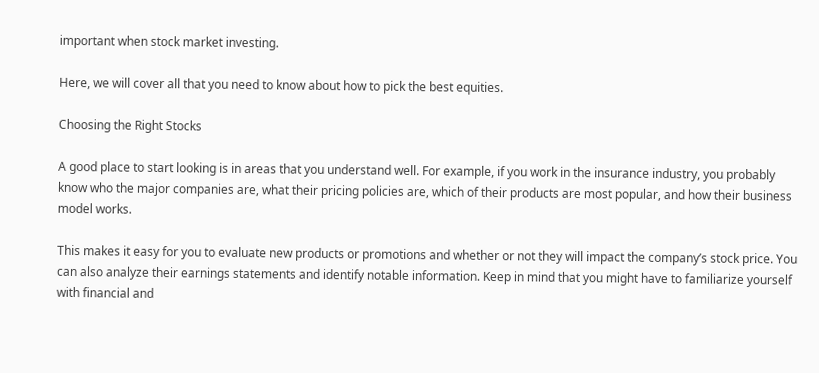important when stock market investing.

Here, we will cover all that you need to know about how to pick the best equities.

Choosing the Right Stocks

A good place to start looking is in areas that you understand well. For example, if you work in the insurance industry, you probably know who the major companies are, what their pricing policies are, which of their products are most popular, and how their business model works.

This makes it easy for you to evaluate new products or promotions and whether or not they will impact the company’s stock price. You can also analyze their earnings statements and identify notable information. Keep in mind that you might have to familiarize yourself with financial and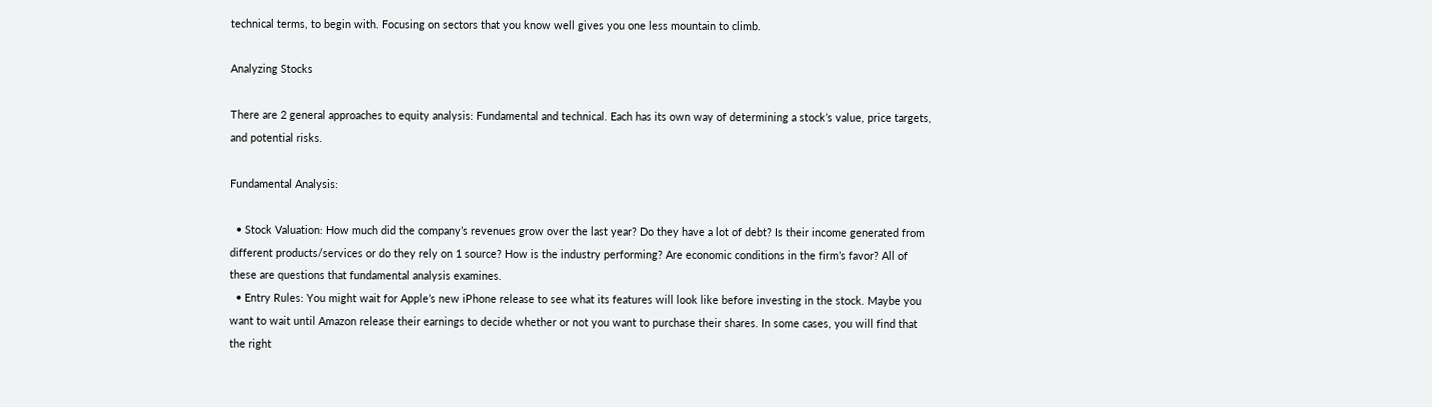technical terms, to begin with. Focusing on sectors that you know well gives you one less mountain to climb.

Analyzing Stocks

There are 2 general approaches to equity analysis: Fundamental and technical. Each has its own way of determining a stock’s value, price targets, and potential risks.

Fundamental Analysis:

  • Stock Valuation: How much did the company’s revenues grow over the last year? Do they have a lot of debt? Is their income generated from different products/services or do they rely on 1 source? How is the industry performing? Are economic conditions in the firm’s favor? All of these are questions that fundamental analysis examines.
  • Entry Rules: You might wait for Apple’s new iPhone release to see what its features will look like before investing in the stock. Maybe you want to wait until Amazon release their earnings to decide whether or not you want to purchase their shares. In some cases, you will find that the right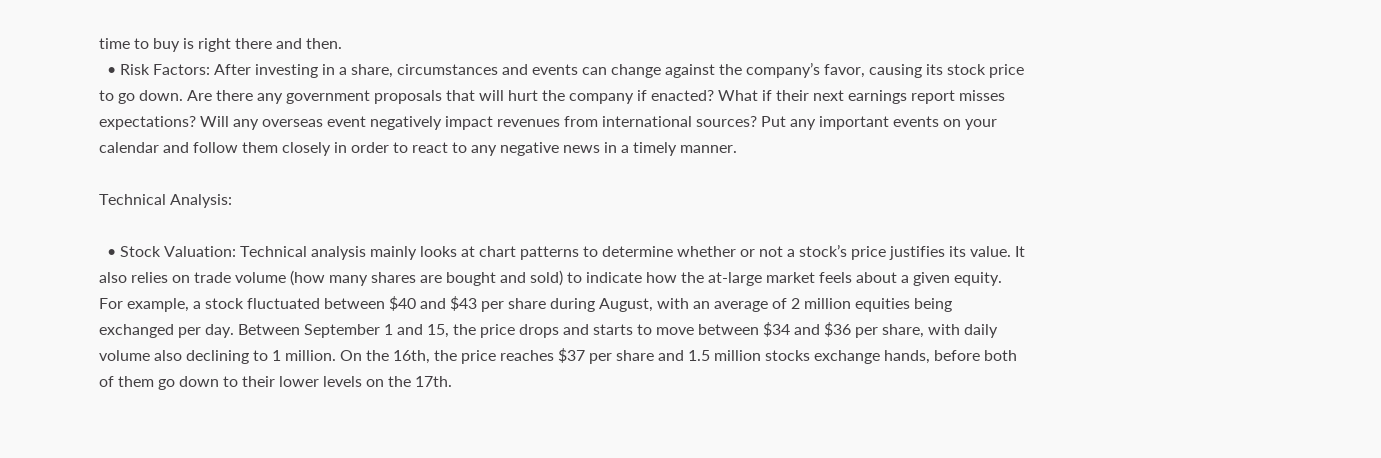time to buy is right there and then.
  • Risk Factors: After investing in a share, circumstances and events can change against the company’s favor, causing its stock price to go down. Are there any government proposals that will hurt the company if enacted? What if their next earnings report misses expectations? Will any overseas event negatively impact revenues from international sources? Put any important events on your calendar and follow them closely in order to react to any negative news in a timely manner.

Technical Analysis:

  • Stock Valuation: Technical analysis mainly looks at chart patterns to determine whether or not a stock’s price justifies its value. It also relies on trade volume (how many shares are bought and sold) to indicate how the at-large market feels about a given equity. For example, a stock fluctuated between $40 and $43 per share during August, with an average of 2 million equities being exchanged per day. Between September 1 and 15, the price drops and starts to move between $34 and $36 per share, with daily volume also declining to 1 million. On the 16th, the price reaches $37 per share and 1.5 million stocks exchange hands, before both of them go down to their lower levels on the 17th.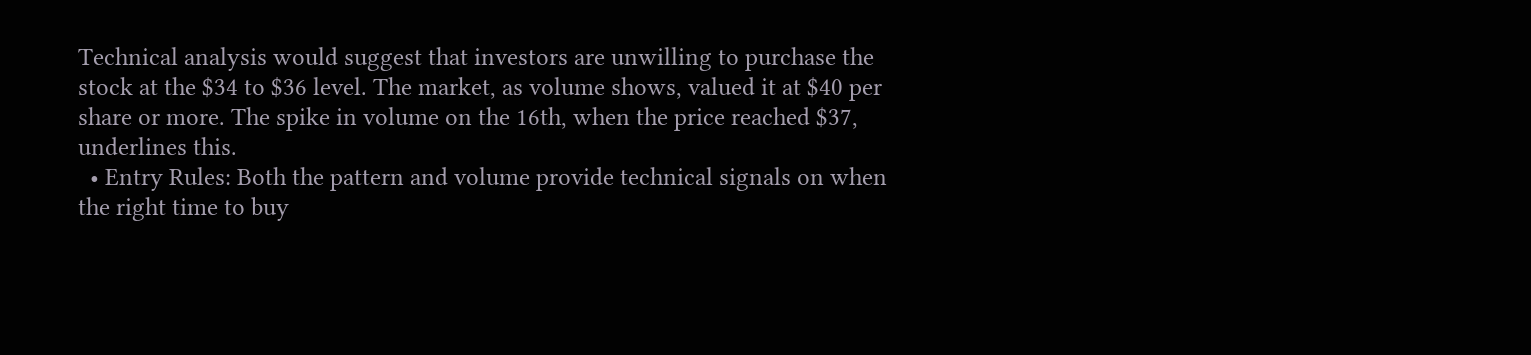Technical analysis would suggest that investors are unwilling to purchase the stock at the $34 to $36 level. The market, as volume shows, valued it at $40 per share or more. The spike in volume on the 16th, when the price reached $37, underlines this.
  • Entry Rules: Both the pattern and volume provide technical signals on when the right time to buy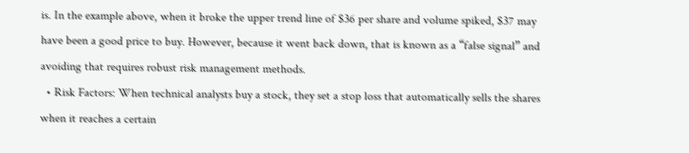is. In the example above, when it broke the upper trend line of $36 per share and volume spiked, $37 may have been a good price to buy. However, because it went back down, that is known as a “false signal” and avoiding that requires robust risk management methods.
  • Risk Factors: When technical analysts buy a stock, they set a stop loss that automatically sells the shares when it reaches a certain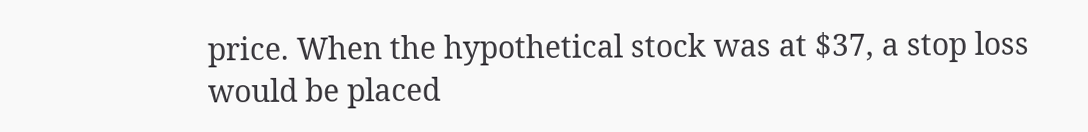price. When the hypothetical stock was at $37, a stop loss would be placed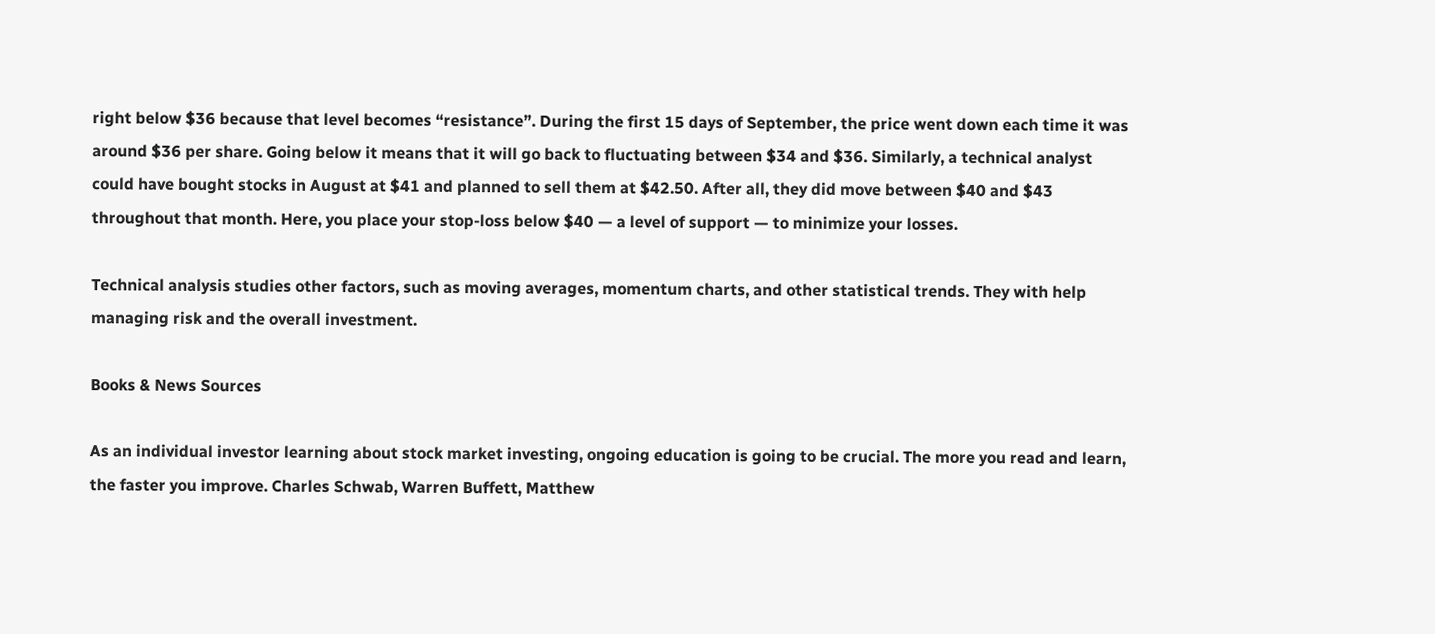right below $36 because that level becomes “resistance”. During the first 15 days of September, the price went down each time it was around $36 per share. Going below it means that it will go back to fluctuating between $34 and $36. Similarly, a technical analyst could have bought stocks in August at $41 and planned to sell them at $42.50. After all, they did move between $40 and $43 throughout that month. Here, you place your stop-loss below $40 — a level of support — to minimize your losses.

Technical analysis studies other factors, such as moving averages, momentum charts, and other statistical trends. They with help managing risk and the overall investment.

Books & News Sources

As an individual investor learning about stock market investing, ongoing education is going to be crucial. The more you read and learn, the faster you improve. Charles Schwab, Warren Buffett, Matthew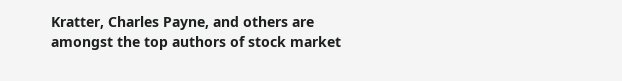Kratter, Charles Payne, and others are amongst the top authors of stock market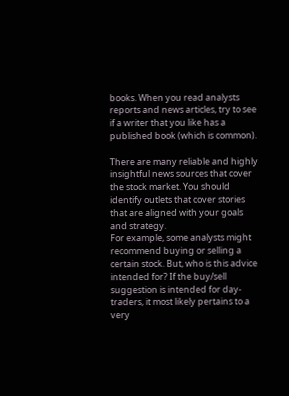books. When you read analysts reports and news articles, try to see if a writer that you like has a published book (which is common).

There are many reliable and highly insightful news sources that cover the stock market. You should identify outlets that cover stories that are aligned with your goals and strategy.
For example, some analysts might recommend buying or selling a certain stock. But, who is this advice intended for? If the buy/sell suggestion is intended for day-traders, it most likely pertains to a very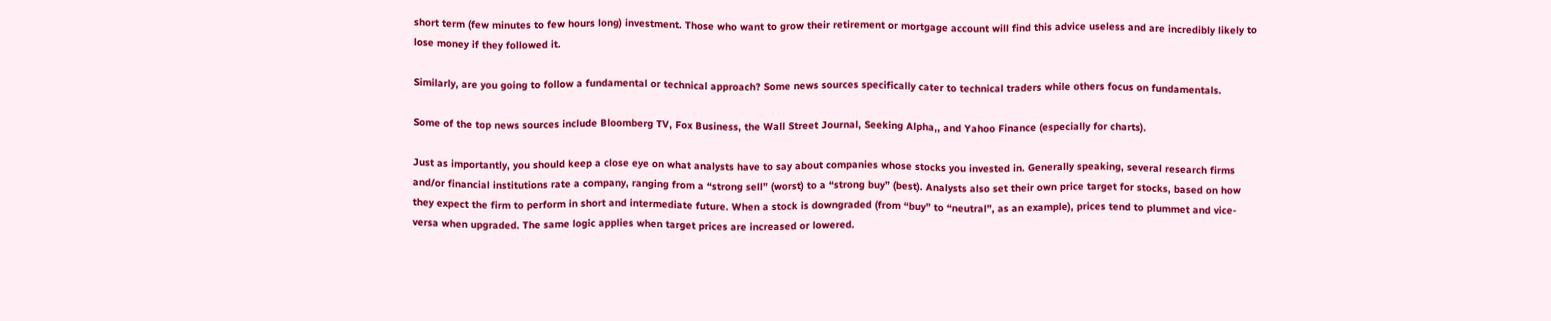short term (few minutes to few hours long) investment. Those who want to grow their retirement or mortgage account will find this advice useless and are incredibly likely to lose money if they followed it.

Similarly, are you going to follow a fundamental or technical approach? Some news sources specifically cater to technical traders while others focus on fundamentals.

Some of the top news sources include Bloomberg TV, Fox Business, the Wall Street Journal, Seeking Alpha,, and Yahoo Finance (especially for charts).

Just as importantly, you should keep a close eye on what analysts have to say about companies whose stocks you invested in. Generally speaking, several research firms and/or financial institutions rate a company, ranging from a “strong sell” (worst) to a “strong buy” (best). Analysts also set their own price target for stocks, based on how they expect the firm to perform in short and intermediate future. When a stock is downgraded (from “buy” to “neutral”, as an example), prices tend to plummet and vice-versa when upgraded. The same logic applies when target prices are increased or lowered.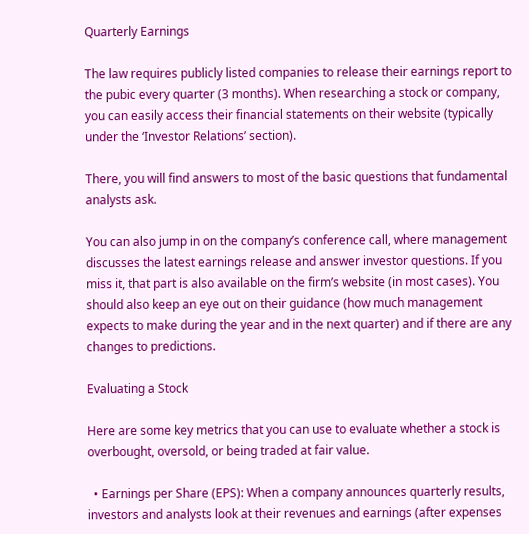Quarterly Earnings

The law requires publicly listed companies to release their earnings report to the pubic every quarter (3 months). When researching a stock or company, you can easily access their financial statements on their website (typically under the ‘Investor Relations’ section).

There, you will find answers to most of the basic questions that fundamental analysts ask.

You can also jump in on the company’s conference call, where management discusses the latest earnings release and answer investor questions. If you miss it, that part is also available on the firm’s website (in most cases). You should also keep an eye out on their guidance (how much management expects to make during the year and in the next quarter) and if there are any changes to predictions.

Evaluating a Stock

Here are some key metrics that you can use to evaluate whether a stock is overbought, oversold, or being traded at fair value.

  • Earnings per Share (EPS): When a company announces quarterly results, investors and analysts look at their revenues and earnings (after expenses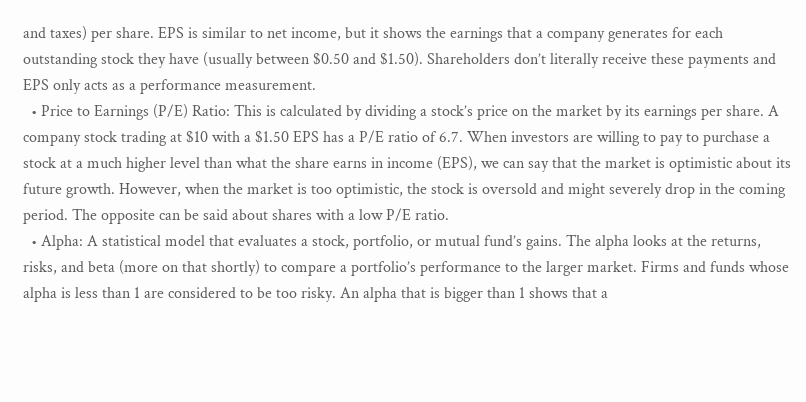and taxes) per share. EPS is similar to net income, but it shows the earnings that a company generates for each outstanding stock they have (usually between $0.50 and $1.50). Shareholders don’t literally receive these payments and EPS only acts as a performance measurement.
  • Price to Earnings (P/E) Ratio: This is calculated by dividing a stock’s price on the market by its earnings per share. A company stock trading at $10 with a $1.50 EPS has a P/E ratio of 6.7. When investors are willing to pay to purchase a stock at a much higher level than what the share earns in income (EPS), we can say that the market is optimistic about its future growth. However, when the market is too optimistic, the stock is oversold and might severely drop in the coming period. The opposite can be said about shares with a low P/E ratio.
  • Alpha: A statistical model that evaluates a stock, portfolio, or mutual fund’s gains. The alpha looks at the returns, risks, and beta (more on that shortly) to compare a portfolio’s performance to the larger market. Firms and funds whose alpha is less than 1 are considered to be too risky. An alpha that is bigger than 1 shows that a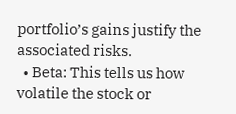portfolio’s gains justify the associated risks.
  • Beta: This tells us how volatile the stock or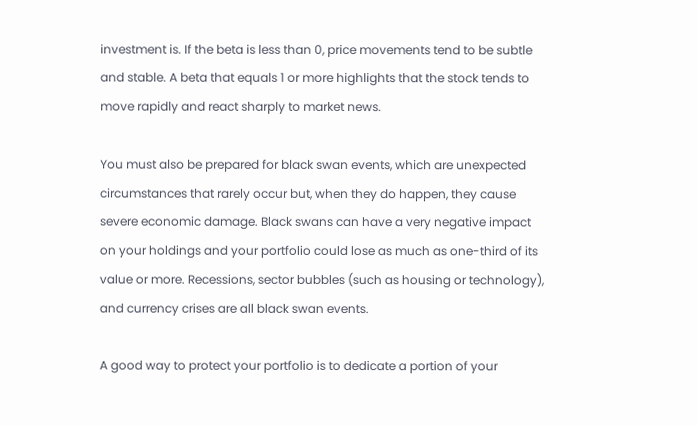investment is. If the beta is less than 0, price movements tend to be subtle and stable. A beta that equals 1 or more highlights that the stock tends to move rapidly and react sharply to market news.

You must also be prepared for black swan events, which are unexpected circumstances that rarely occur but, when they do happen, they cause severe economic damage. Black swans can have a very negative impact on your holdings and your portfolio could lose as much as one-third of its value or more. Recessions, sector bubbles (such as housing or technology), and currency crises are all black swan events.

A good way to protect your portfolio is to dedicate a portion of your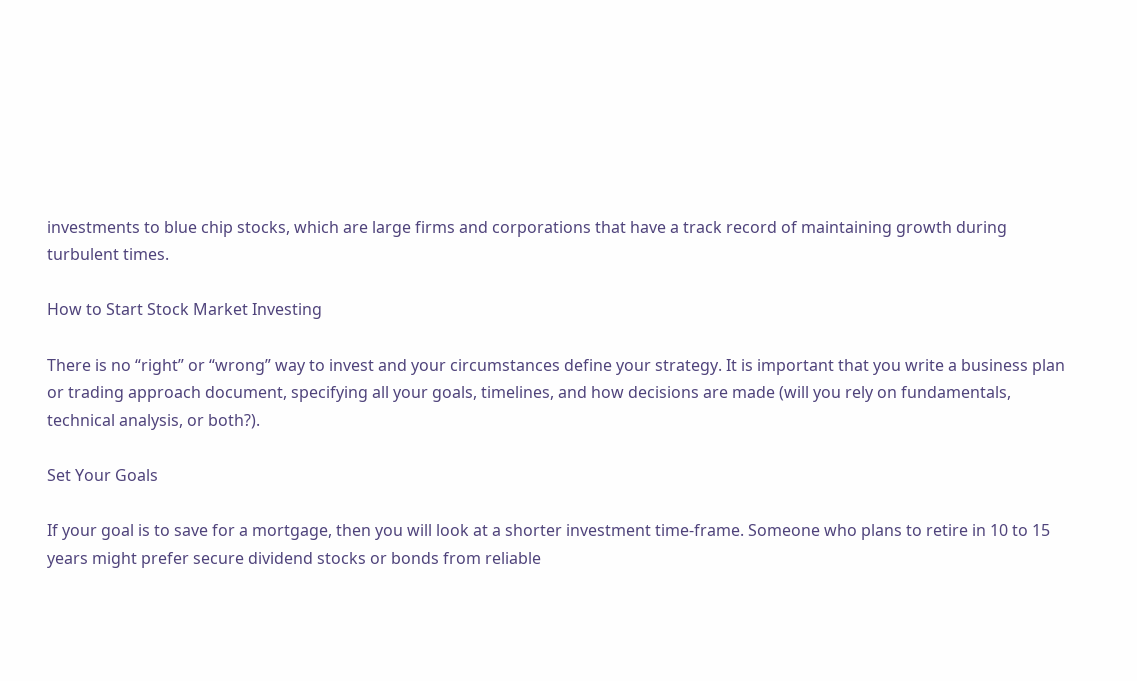investments to blue chip stocks, which are large firms and corporations that have a track record of maintaining growth during turbulent times.

How to Start Stock Market Investing

There is no “right” or “wrong” way to invest and your circumstances define your strategy. It is important that you write a business plan or trading approach document, specifying all your goals, timelines, and how decisions are made (will you rely on fundamentals, technical analysis, or both?).

Set Your Goals

If your goal is to save for a mortgage, then you will look at a shorter investment time-frame. Someone who plans to retire in 10 to 15 years might prefer secure dividend stocks or bonds from reliable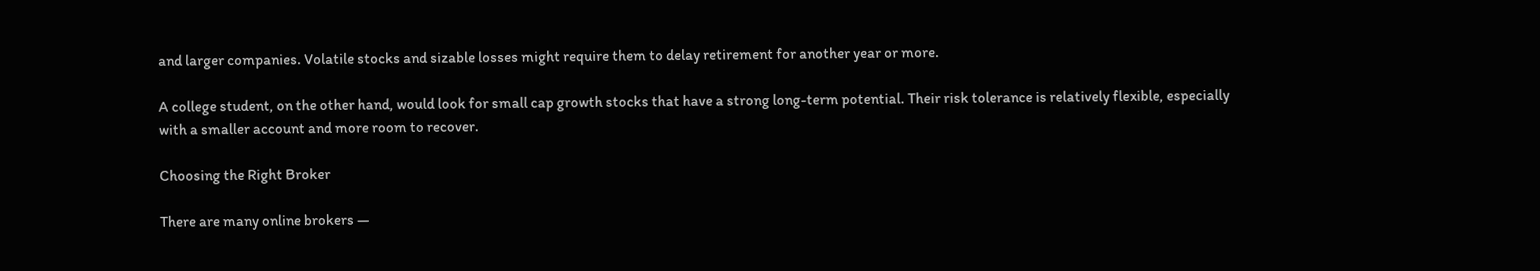and larger companies. Volatile stocks and sizable losses might require them to delay retirement for another year or more.

A college student, on the other hand, would look for small cap growth stocks that have a strong long-term potential. Their risk tolerance is relatively flexible, especially with a smaller account and more room to recover.

Choosing the Right Broker

There are many online brokers —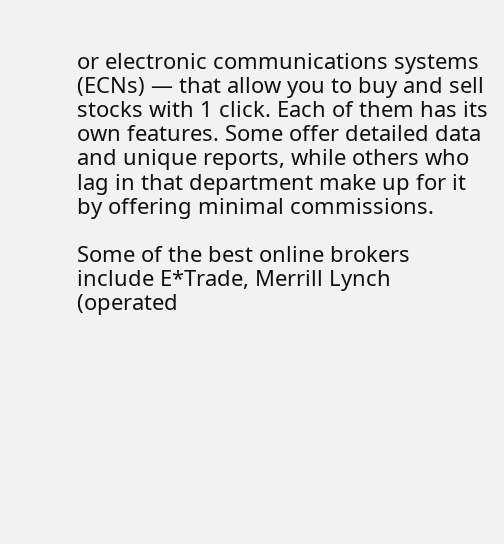or electronic communications systems (ECNs) — that allow you to buy and sell stocks with 1 click. Each of them has its own features. Some offer detailed data and unique reports, while others who lag in that department make up for it by offering minimal commissions.

Some of the best online brokers include E*Trade, Merrill Lynch (operated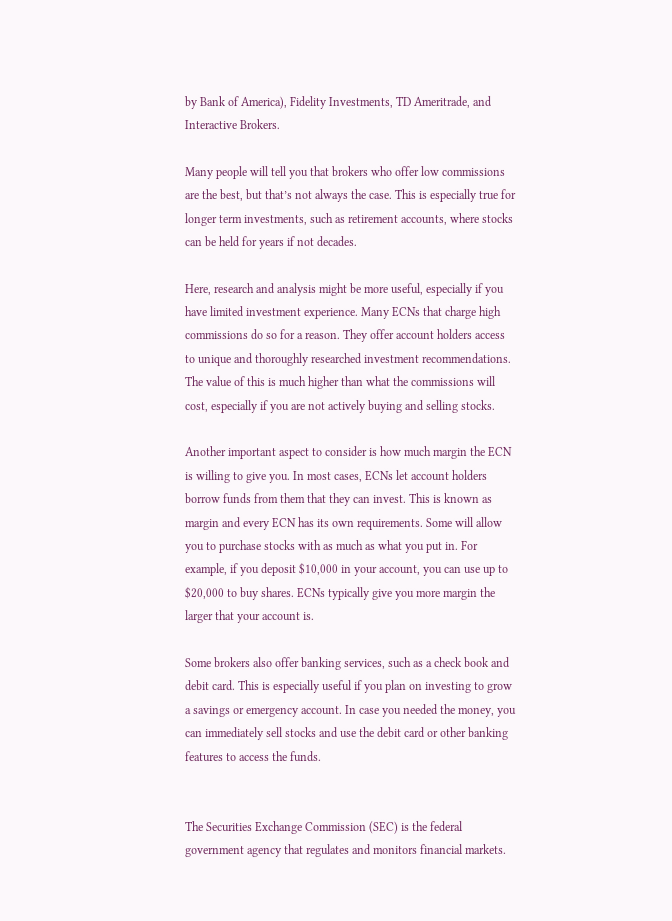by Bank of America), Fidelity Investments, TD Ameritrade, and Interactive Brokers.

Many people will tell you that brokers who offer low commissions are the best, but that’s not always the case. This is especially true for longer term investments, such as retirement accounts, where stocks can be held for years if not decades.

Here, research and analysis might be more useful, especially if you have limited investment experience. Many ECNs that charge high commissions do so for a reason. They offer account holders access to unique and thoroughly researched investment recommendations. The value of this is much higher than what the commissions will cost, especially if you are not actively buying and selling stocks.

Another important aspect to consider is how much margin the ECN is willing to give you. In most cases, ECNs let account holders borrow funds from them that they can invest. This is known as margin and every ECN has its own requirements. Some will allow you to purchase stocks with as much as what you put in. For example, if you deposit $10,000 in your account, you can use up to $20,000 to buy shares. ECNs typically give you more margin the larger that your account is.

Some brokers also offer banking services, such as a check book and debit card. This is especially useful if you plan on investing to grow a savings or emergency account. In case you needed the money, you can immediately sell stocks and use the debit card or other banking features to access the funds.


The Securities Exchange Commission (SEC) is the federal government agency that regulates and monitors financial markets.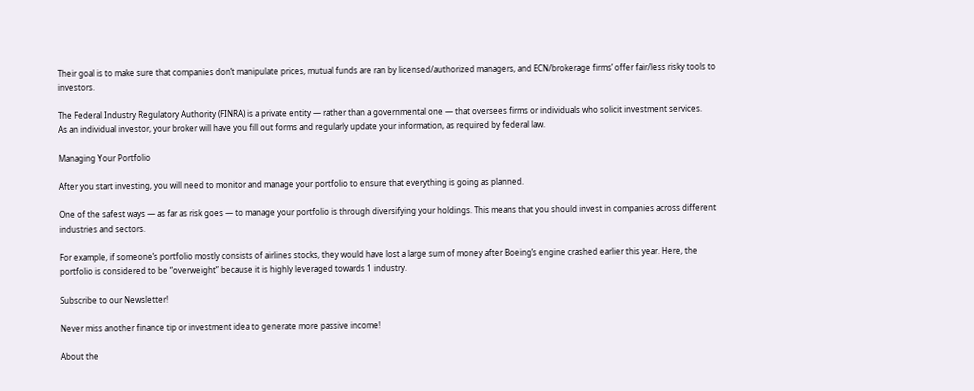Their goal is to make sure that companies don’t manipulate prices, mutual funds are ran by licensed/authorized managers, and ECN/brokerage firms’ offer fair/less risky tools to investors.

The Federal Industry Regulatory Authority (FINRA) is a private entity — rather than a governmental one — that oversees firms or individuals who solicit investment services.
As an individual investor, your broker will have you fill out forms and regularly update your information, as required by federal law.

Managing Your Portfolio

After you start investing, you will need to monitor and manage your portfolio to ensure that everything is going as planned.

One of the safest ways — as far as risk goes — to manage your portfolio is through diversifying your holdings. This means that you should invest in companies across different industries and sectors.

For example, if someone’s portfolio mostly consists of airlines stocks, they would have lost a large sum of money after Boeing’s engine crashed earlier this year. Here, the portfolio is considered to be “overweight” because it is highly leveraged towards 1 industry.

Subscribe to our Newsletter!

Never miss another finance tip or investment idea to generate more passive income!

About the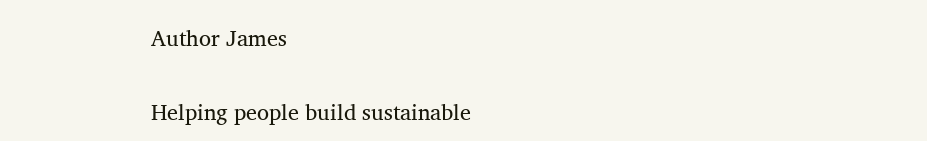Author James

Helping people build sustainable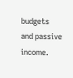budgets and passive income.